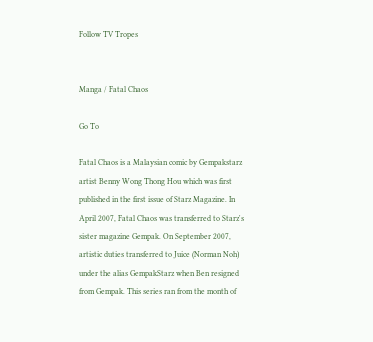Follow TV Tropes


Manga / Fatal Chaos

Go To

Fatal Chaos is a Malaysian comic by Gempakstarz artist Benny Wong Thong Hou which was first published in the first issue of Starz Magazine. In April 2007, Fatal Chaos was transferred to Starz's sister magazine Gempak. On September 2007, artistic duties transferred to Juice (Norman Noh) under the alias GempakStarz when Ben resigned from Gempak. This series ran from the month of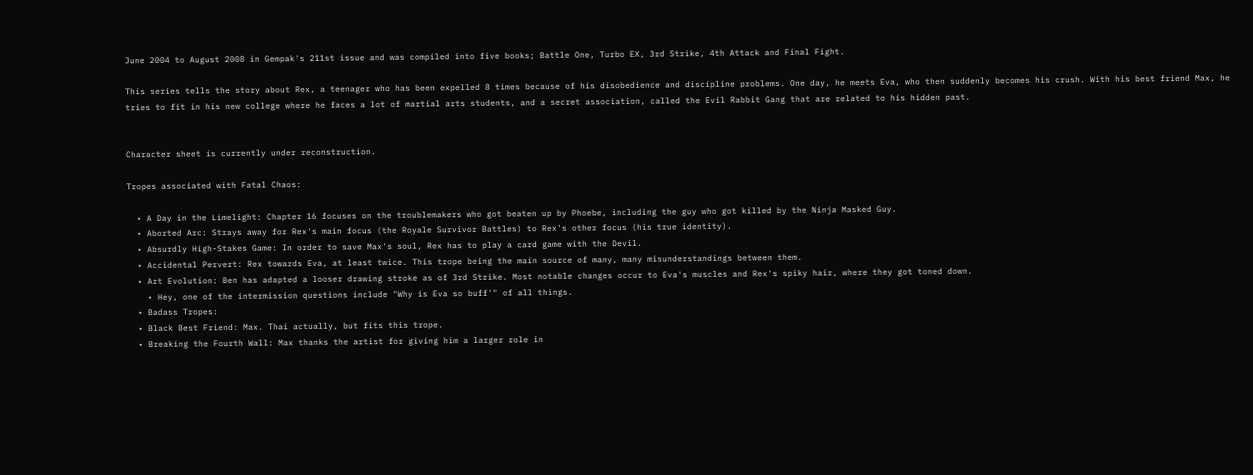June 2004 to August 2008 in Gempak's 211st issue and was compiled into five books; Battle One, Turbo EX, 3rd Strike, 4th Attack and Final Fight.

This series tells the story about Rex, a teenager who has been expelled 8 times because of his disobedience and discipline problems. One day, he meets Eva, who then suddenly becomes his crush. With his best friend Max, he tries to fit in his new college where he faces a lot of martial arts students, and a secret association, called the Evil Rabbit Gang that are related to his hidden past.


Character sheet is currently under reconstruction.

Tropes associated with Fatal Chaos:

  • A Day in the Limelight: Chapter 16 focuses on the troublemakers who got beaten up by Phoebe, including the guy who got killed by the Ninja Masked Guy.
  • Aborted Arc: Strays away for Rex's main focus (the Royale Survivor Battles) to Rex's other focus (his true identity).
  • Absurdly High-Stakes Game: In order to save Max's soul, Rex has to play a card game with the Devil.
  • Accidental Pervert: Rex towards Eva, at least twice. This trope being the main source of many, many misunderstandings between them.
  • Art Evolution: Ben has adapted a looser drawing stroke as of 3rd Strike. Most notable changes occur to Eva's muscles and Rex's spiky hair, where they got toned down.
    • Hey, one of the intermission questions include "Why is Eva so buff'" of all things.
  • Badass Tropes:
  • Black Best Friend: Max. Thai actually, but fits this trope.
  • Breaking the Fourth Wall: Max thanks the artist for giving him a larger role in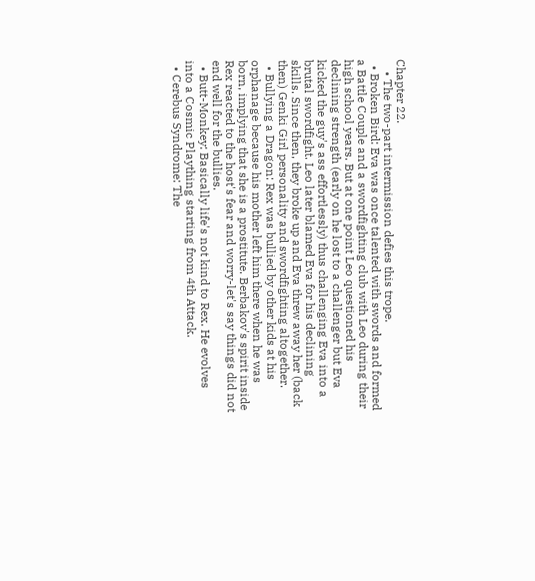Chapter 22.
    • The two-part intermission defies this trope.
  • Broken Bird: Eva was once talented with swords and formed a Battle Couple and a swordfighting club with Leo during their high school years. But at one point Leo questioned his declining strength (early on he lost to a challenger but Eva kicked the guy's ass effortlessly) thus challenging Eva into a brutal swordfight. Leo later blamed Eva for his declining skills. Since then, they broke up and Eva threw away her (back then) Genki Girl personality and swordfighting altogether.
  • Bullying a Dragon: Rex was bullied by other kids at his orphanage because his mother left him there when he was born, implying that she is a prostitute. Berbakov's spirit inside Rex reacted to the host's fear and worry-let's say things did not end well for the bullies.
  • Butt-Monkey: Basically life's not kind to Rex. He evolves into a Cosmic Plaything starting from 4th Attack.
  • Cerebus Syndrome: The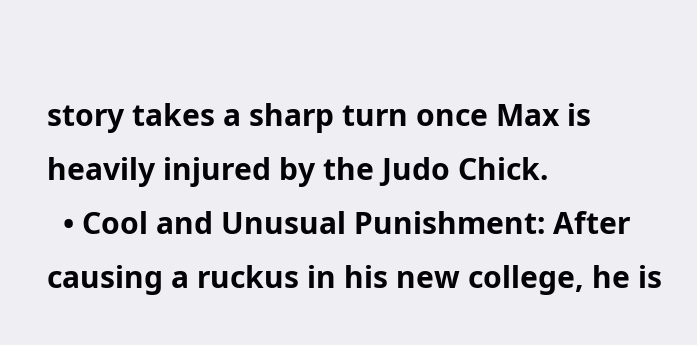story takes a sharp turn once Max is heavily injured by the Judo Chick.
  • Cool and Unusual Punishment: After causing a ruckus in his new college, he is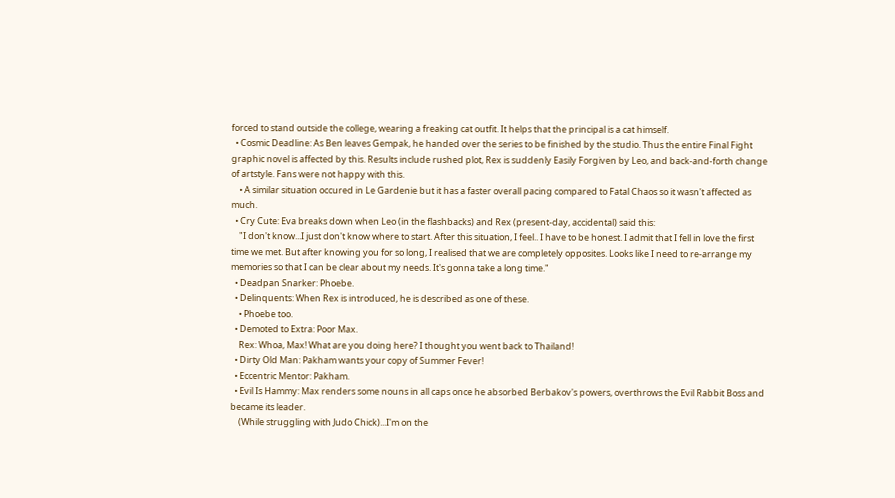forced to stand outside the college, wearing a freaking cat outfit. It helps that the principal is a cat himself.
  • Cosmic Deadline: As Ben leaves Gempak, he handed over the series to be finished by the studio. Thus the entire Final Fight graphic novel is affected by this. Results include rushed plot, Rex is suddenly Easily Forgiven by Leo, and back-and-forth change of artstyle. Fans were not happy with this.
    • A similar situation occured in Le Gardenie but it has a faster overall pacing compared to Fatal Chaos so it wasn't affected as much.
  • Cry Cute: Eva breaks down when Leo (in the flashbacks) and Rex (present-day, accidental) said this:
    "I don't know...I just don't know where to start. After this situation, I feel.. I have to be honest. I admit that I fell in love the first time we met. But after knowing you for so long, I realised that we are completely opposites. Looks like I need to re-arrange my memories so that I can be clear about my needs. It's gonna take a long time."
  • Deadpan Snarker: Phoebe.
  • Delinquents: When Rex is introduced, he is described as one of these.
    • Phoebe too.
  • Demoted to Extra: Poor Max.
    Rex: Whoa, Max! What are you doing here? I thought you went back to Thailand!
  • Dirty Old Man: Pakham wants your copy of Summer Fever!
  • Eccentric Mentor: Pakham.
  • Evil Is Hammy: Max renders some nouns in all caps once he absorbed Berbakov's powers, overthrows the Evil Rabbit Boss and became its leader.
    (While struggling with Judo Chick)...I'm on the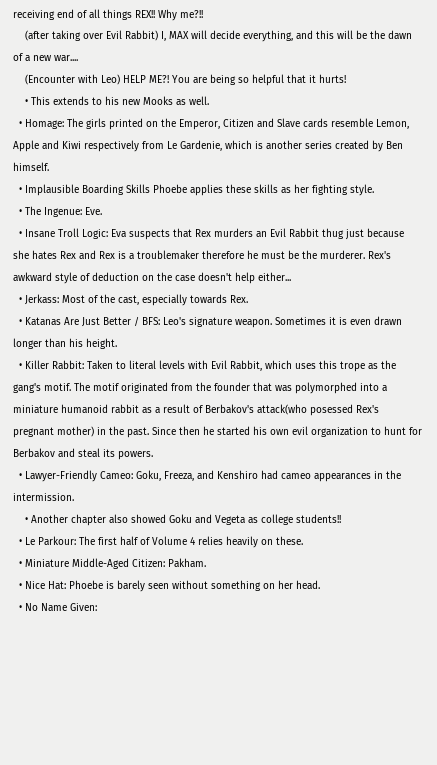receiving end of all things REX!! Why me?!!
    (after taking over Evil Rabbit) I, MAX will decide everything, and this will be the dawn of a new war....
    (Encounter with Leo) HELP ME?! You are being so helpful that it hurts!
    • This extends to his new Mooks as well.
  • Homage: The girls printed on the Emperor, Citizen and Slave cards resemble Lemon, Apple and Kiwi respectively from Le Gardenie, which is another series created by Ben himself.
  • Implausible Boarding Skills Phoebe applies these skills as her fighting style.
  • The Ingenue: Eve.
  • Insane Troll Logic: Eva suspects that Rex murders an Evil Rabbit thug just because she hates Rex and Rex is a troublemaker therefore he must be the murderer. Rex's awkward style of deduction on the case doesn't help either...
  • Jerkass: Most of the cast, especially towards Rex.
  • Katanas Are Just Better / BFS: Leo's signature weapon. Sometimes it is even drawn longer than his height.
  • Killer Rabbit: Taken to literal levels with Evil Rabbit, which uses this trope as the gang's motif. The motif originated from the founder that was polymorphed into a miniature humanoid rabbit as a result of Berbakov's attack(who posessed Rex's pregnant mother) in the past. Since then he started his own evil organization to hunt for Berbakov and steal its powers.
  • Lawyer-Friendly Cameo: Goku, Freeza, and Kenshiro had cameo appearances in the intermission.
    • Another chapter also showed Goku and Vegeta as college students!!
  • Le Parkour: The first half of Volume 4 relies heavily on these.
  • Miniature Middle-Aged Citizen: Pakham.
  • Nice Hat: Phoebe is barely seen without something on her head.
  • No Name Given: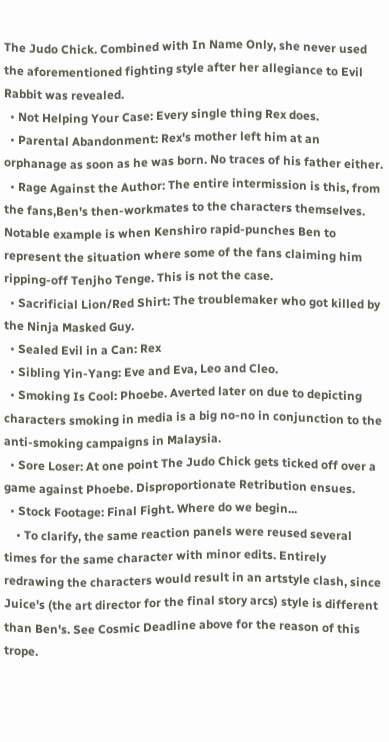The Judo Chick. Combined with In Name Only, she never used the aforementioned fighting style after her allegiance to Evil Rabbit was revealed.
  • Not Helping Your Case: Every single thing Rex does.
  • Parental Abandonment: Rex's mother left him at an orphanage as soon as he was born. No traces of his father either.
  • Rage Against the Author: The entire intermission is this, from the fans,Ben's then-workmates to the characters themselves. Notable example is when Kenshiro rapid-punches Ben to represent the situation where some of the fans claiming him ripping-off Tenjho Tenge. This is not the case.
  • Sacrificial Lion/Red Shirt: The troublemaker who got killed by the Ninja Masked Guy.
  • Sealed Evil in a Can: Rex
  • Sibling Yin-Yang: Eve and Eva, Leo and Cleo.
  • Smoking Is Cool: Phoebe. Averted later on due to depicting characters smoking in media is a big no-no in conjunction to the anti-smoking campaigns in Malaysia.
  • Sore Loser: At one point The Judo Chick gets ticked off over a game against Phoebe. Disproportionate Retribution ensues.
  • Stock Footage: Final Fight. Where do we begin...
    • To clarify, the same reaction panels were reused several times for the same character with minor edits. Entirely redrawing the characters would result in an artstyle clash, since Juice's (the art director for the final story arcs) style is different than Ben's. See Cosmic Deadline above for the reason of this trope.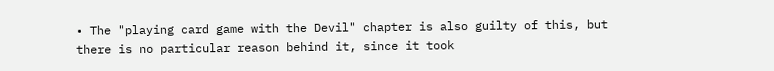• The "playing card game with the Devil" chapter is also guilty of this, but there is no particular reason behind it, since it took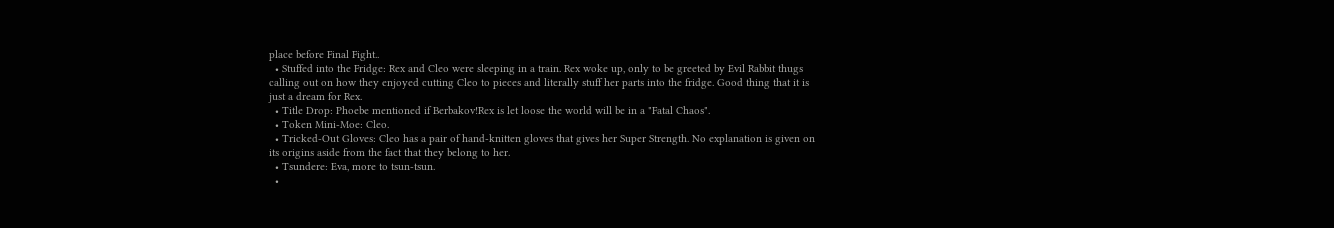place before Final Fight..
  • Stuffed into the Fridge: Rex and Cleo were sleeping in a train. Rex woke up, only to be greeted by Evil Rabbit thugs calling out on how they enjoyed cutting Cleo to pieces and literally stuff her parts into the fridge. Good thing that it is just a dream for Rex.
  • Title Drop: Phoebe mentioned if Berbakov!Rex is let loose the world will be in a "Fatal Chaos".
  • Token Mini-Moe: Cleo.
  • Tricked-Out Gloves: Cleo has a pair of hand-knitten gloves that gives her Super Strength. No explanation is given on its origins aside from the fact that they belong to her.
  • Tsundere: Eva, more to tsun-tsun.
  •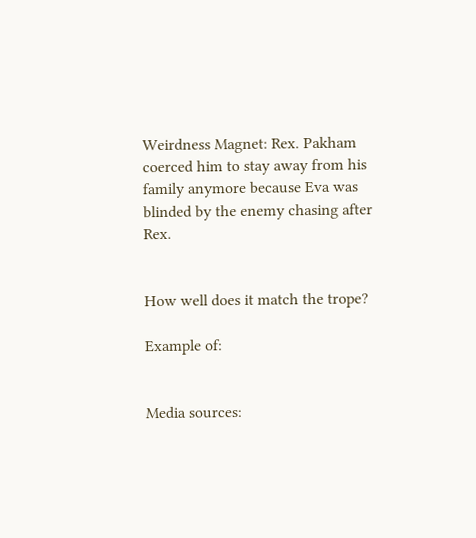Weirdness Magnet: Rex. Pakham coerced him to stay away from his family anymore because Eva was blinded by the enemy chasing after Rex.


How well does it match the trope?

Example of:


Media sources: